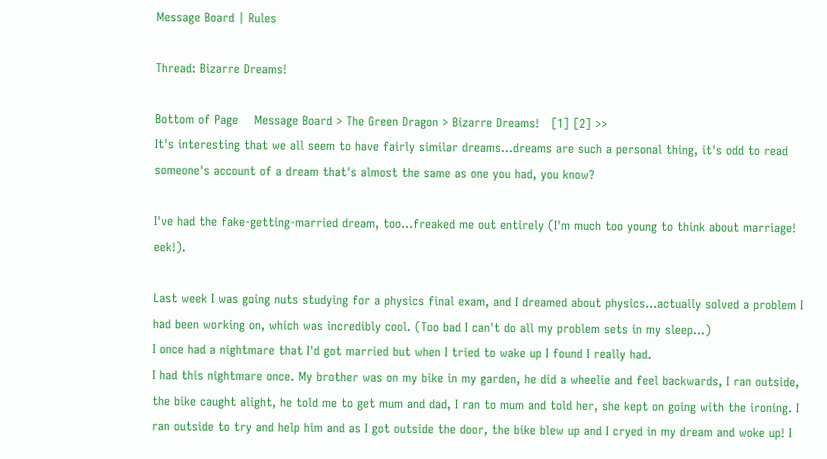Message Board | Rules

Thread: Bizarre Dreams!

Bottom of Page    Message Board > The Green Dragon > Bizarre Dreams!   [1] [2] >>
It's interesting that we all seem to have fairly similar dreams...dreams are such a personal thing, it's odd to read someone's account of a dream that's almost the same as one you had, you know?

I've had the fake-getting-married dream, too...freaked me out entirely (I'm much too young to think about marriage! eek!).

Last week I was going nuts studying for a physics final exam, and I dreamed about physics...actually solved a problem I had been working on, which was incredibly cool. (Too bad I can't do all my problem sets in my sleep...)
I once had a nightmare that I'd got married but when I tried to wake up I found I really had.
I had this nightmare once. My brother was on my bike in my garden, he did a wheelie and feel backwards, I ran outside, the bike caught alight, he told me to get mum and dad, I ran to mum and told her, she kept on going with the ironing. I ran outside to try and help him and as I got outside the door, the bike blew up and I cryed in my dream and woke up! I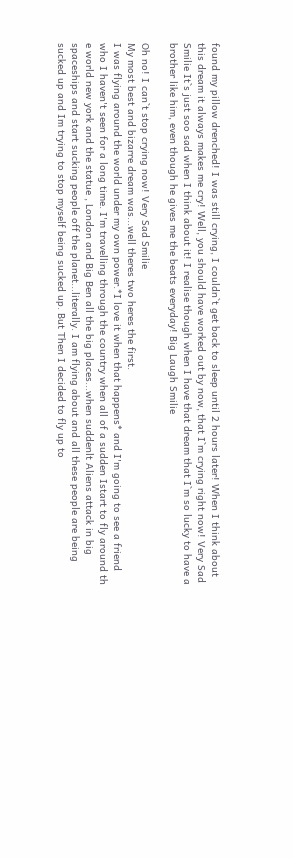found my pillow drenched! I was still crying, I couldn`t get back to sleep until 2 hours later! When I think about this dream it always makes me cry! Well, you should have worked out by now, that I`m crying right now! Very Sad Smilie It`s just soo sad when I think about it! I realise though when I have that dream that I`m so lucky to have a brother like him, even though he gives me the beats everyday! Big Laugh Smilie

Oh no! I can`t stop crying now! Very Sad Smilie
My most best and bizarre dream was...well theres two heres the first.
I was flying around the world under my own power.*I love it when that happens* and I'm going to see a friend who I haven't seen for a long time. I'm travelling through the country when all of a sudden Istart to fly around th e world new york and the statue , London and Big Ben all the big places...when suddenlt Aliens attack in big spaceships and start sucking people off the planet...literally. I am flying about and all these people are being sucked up and Im trying to stop myself being sucked up. But Then I decided to fly up to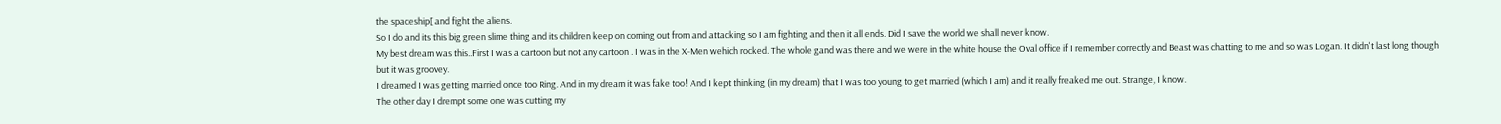the spaceship[ and fight the aliens.
So I do and its this big green slime thing and its children keep on coming out from and attacking so I am fighting and then it all ends. Did I save the world we shall never know.
My best dream was this..First I was a cartoon but not any cartoon . I was in the X-Men wehich rocked. The whole gand was there and we were in the white house the Oval office if I remember correctly and Beast was chatting to me and so was Logan. It didn't last long though but it was groovey.
I dreamed I was getting married once too Ring. And in my dream it was fake too! And I kept thinking (in my dream) that I was too young to get married (which I am) and it really freaked me out. Strange, I know.
The other day I drempt some one was cutting my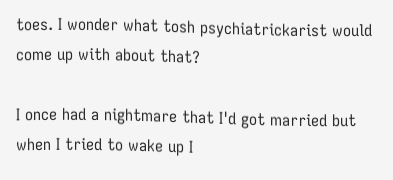toes. I wonder what tosh psychiatrickarist would come up with about that?

I once had a nightmare that I'd got married but when I tried to wake up I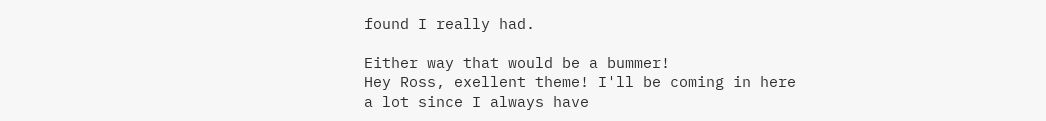found I really had.

Either way that would be a bummer!
Hey Ross, exellent theme! I'll be coming in here a lot since I always have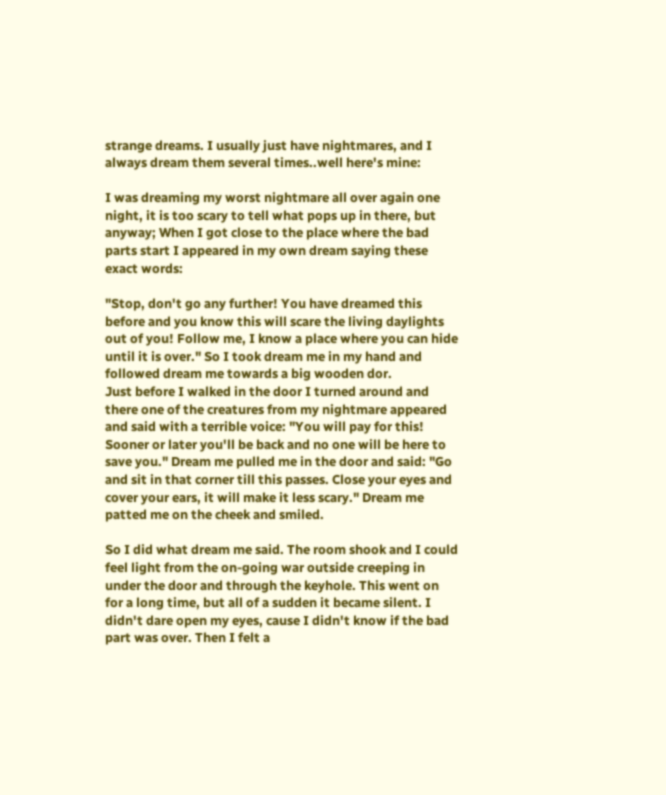strange dreams. I usually just have nightmares, and I always dream them several times..well here's mine:

I was dreaming my worst nightmare all over again one night, it is too scary to tell what pops up in there, but anyway; When I got close to the place where the bad parts start I appeared in my own dream saying these exact words:

"Stop, don't go any further! You have dreamed this before and you know this will scare the living daylights out of you! Follow me, I know a place where you can hide until it is over." So I took dream me in my hand and followed dream me towards a big wooden dor.
Just before I walked in the door I turned around and there one of the creatures from my nightmare appeared and said with a terrible voice: "You will pay for this! Sooner or later you'll be back and no one will be here to save you." Dream me pulled me in the door and said: "Go and sit in that corner till this passes. Close your eyes and cover your ears, it will make it less scary." Dream me patted me on the cheek and smiled.

So I did what dream me said. The room shook and I could feel light from the on-going war outside creeping in under the door and through the keyhole. This went on for a long time, but all of a sudden it became silent. I didn't dare open my eyes, cause I didn't know if the bad part was over. Then I felt a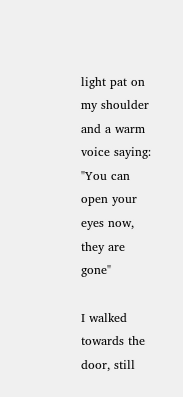light pat on my shoulder and a warm voice saying: "You can open your eyes now, they are gone"

I walked towards the door, still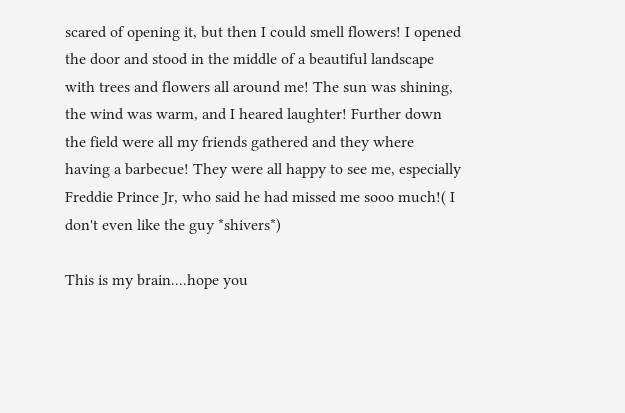scared of opening it, but then I could smell flowers! I opened the door and stood in the middle of a beautiful landscape with trees and flowers all around me! The sun was shining, the wind was warm, and I heared laughter! Further down the field were all my friends gathered and they where having a barbecue! They were all happy to see me, especially Freddie Prince Jr, who said he had missed me sooo much!( I don't even like the guy *shivers*)

This is my brain....hope you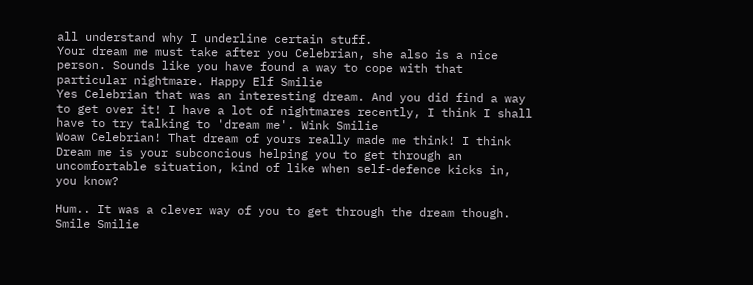all understand why I underline certain stuff.
Your dream me must take after you Celebrian, she also is a nice person. Sounds like you have found a way to cope with that particular nightmare. Happy Elf Smilie
Yes Celebrian that was an interesting dream. And you did find a way to get over it! I have a lot of nightmares recently, I think I shall have to try talking to 'dream me'. Wink Smilie
Woaw Celebrian! That dream of yours really made me think! I think Dream me is your subconcious helping you to get through an uncomfortable situation, kind of like when self-defence kicks in, you know?

Hum.. It was a clever way of you to get through the dream though. Smile Smilie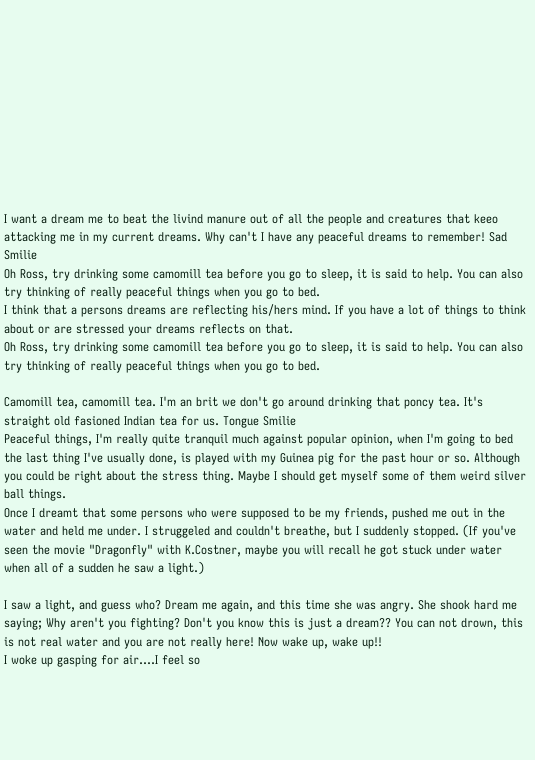I want a dream me to beat the livind manure out of all the people and creatures that keeo attacking me in my current dreams. Why can't I have any peaceful dreams to remember! Sad Smilie
Oh Ross, try drinking some camomill tea before you go to sleep, it is said to help. You can also try thinking of really peaceful things when you go to bed.
I think that a persons dreams are reflecting his/hers mind. If you have a lot of things to think about or are stressed your dreams reflects on that.
Oh Ross, try drinking some camomill tea before you go to sleep, it is said to help. You can also try thinking of really peaceful things when you go to bed.

Camomill tea, camomill tea. I'm an brit we don't go around drinking that poncy tea. It's straight old fasioned Indian tea for us. Tongue Smilie
Peaceful things, I'm really quite tranquil much against popular opinion, when I'm going to bed the last thing I've usually done, is played with my Guinea pig for the past hour or so. Although you could be right about the stress thing. Maybe I should get myself some of them weird silver ball things.
Once I dreamt that some persons who were supposed to be my friends, pushed me out in the water and held me under. I struggeled and couldn't breathe, but I suddenly stopped. (If you've seen the movie "Dragonfly" with K.Costner, maybe you will recall he got stuck under water when all of a sudden he saw a light.)

I saw a light, and guess who? Dream me again, and this time she was angry. She shook hard me saying; Why aren't you fighting? Don't you know this is just a dream?? You can not drown, this is not real water and you are not really here! Now wake up, wake up!!
I woke up gasping for air....I feel so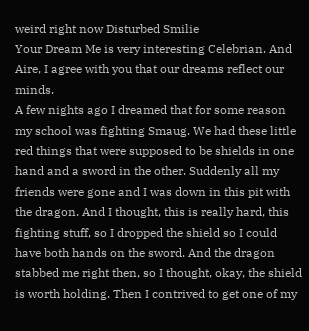weird right now Disturbed Smilie
Your Dream Me is very interesting Celebrian. And Aire, I agree with you that our dreams reflect our minds.
A few nights ago I dreamed that for some reason my school was fighting Smaug. We had these little red things that were supposed to be shields in one hand and a sword in the other. Suddenly all my friends were gone and I was down in this pit with the dragon. And I thought, this is really hard, this fighting stuff, so I dropped the shield so I could have both hands on the sword. And the dragon stabbed me right then, so I thought, okay, the shield is worth holding. Then I contrived to get one of my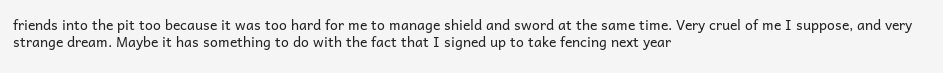friends into the pit too because it was too hard for me to manage shield and sword at the same time. Very cruel of me I suppose, and very strange dream. Maybe it has something to do with the fact that I signed up to take fencing next year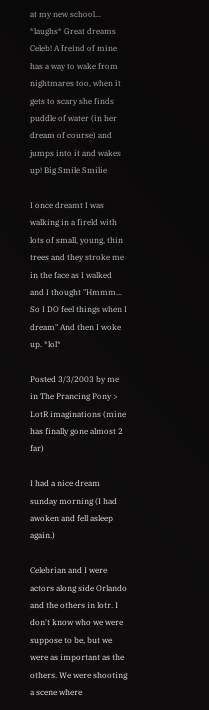at my new school...
*laughs* Great dreams Celeb! A freind of mine has a way to wake from nightmares too, when it gets to scary she finds puddle of water (in her dream of course) and jumps into it and wakes up! Big Smile Smilie

I once dreamt I was walking in a fireld with lots of small, young, thin trees and they stroke me in the face as I walked and I thought "Hmmm... So I DO feel things when I dream" And then I woke up. *lol*

Posted 3/3/2003 by me in The Prancing Pony > LotR imaginations (mine has finally gone almost 2 far)

I had a nice dream sunday morning (I had awoken and fell asleep again.)

Celebrian and I were actors along side Orlando and the others in lotr. I don't know who we were suppose to be, but we were as important as the others. We were shooting a scene where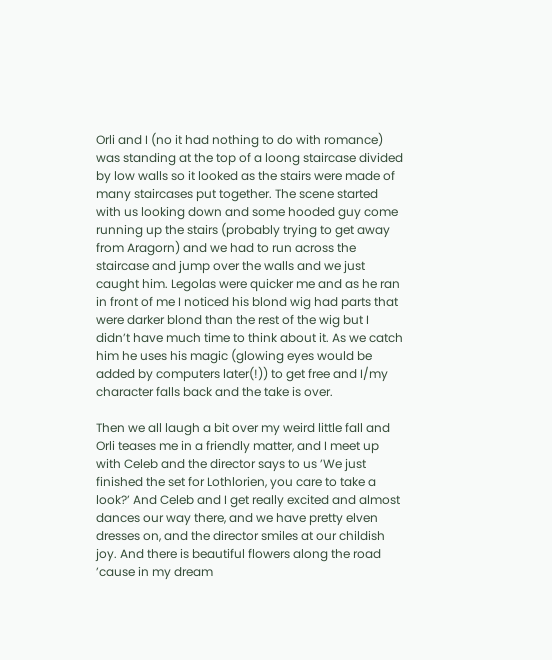Orli and I (no it had nothing to do with romance) was standing at the top of a loong staircase divided by low walls so it looked as the stairs were made of many staircases put together. The scene started with us looking down and some hooded guy come running up the stairs (probably trying to get away from Aragorn) and we had to run across the staircase and jump over the walls and we just caught him. Legolas were quicker me and as he ran in front of me I noticed his blond wig had parts that were darker blond than the rest of the wig but I didn’t have much time to think about it. As we catch him he uses his magic (glowing eyes would be added by computers later(!)) to get free and I/my character falls back and the take is over.

Then we all laugh a bit over my weird little fall and Orli teases me in a friendly matter, and I meet up with Celeb and the director says to us ’We just finished the set for Lothlorien, you care to take a look?’ And Celeb and I get really excited and almost dances our way there, and we have pretty elven dresses on, and the director smiles at our childish joy. And there is beautiful flowers along the road ’cause in my dream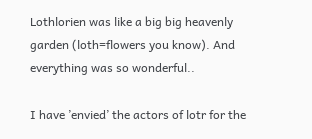Lothlorien was like a big big heavenly garden (loth=flowers you know). And everything was so wonderful..

I have ’envied’ the actors of lotr for the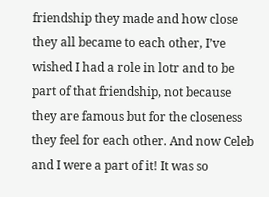friendship they made and how close they all became to each other, I’ve wished I had a role in lotr and to be part of that friendship, not because they are famous but for the closeness they feel for each other. And now Celeb and I were a part of it! It was so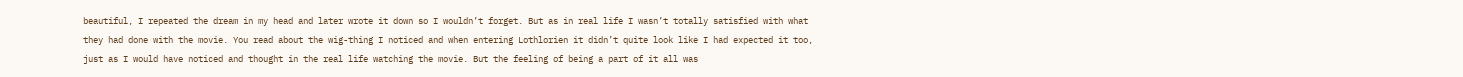beautiful, I repeated the dream in my head and later wrote it down so I wouldn’t forget. But as in real life I wasn’t totally satisfied with what they had done with the movie. You read about the wig-thing I noticed and when entering Lothlorien it didn’t quite look like I had expected it too, just as I would have noticed and thought in the real life watching the movie. But the feeling of being a part of it all was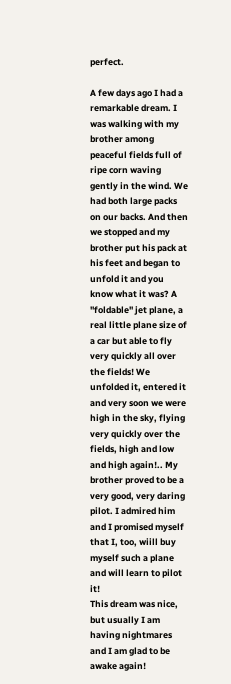perfect.

A few days ago I had a remarkable dream. I was walking with my brother among peaceful fields full of ripe corn waving gently in the wind. We had both large packs on our backs. And then we stopped and my brother put his pack at his feet and began to unfold it and you know what it was? A "foldable" jet plane, a real little plane size of a car but able to fly very quickly all over the fields! We unfolded it, entered it and very soon we were high in the sky, flying very quickly over the fields, high and low and high again!.. My brother proved to be a very good, very daring pilot. I admired him and I promised myself that I, too, wiill buy myself such a plane and will learn to pilot it!
This dream was nice, but usually I am having nightmares and I am glad to be awake again!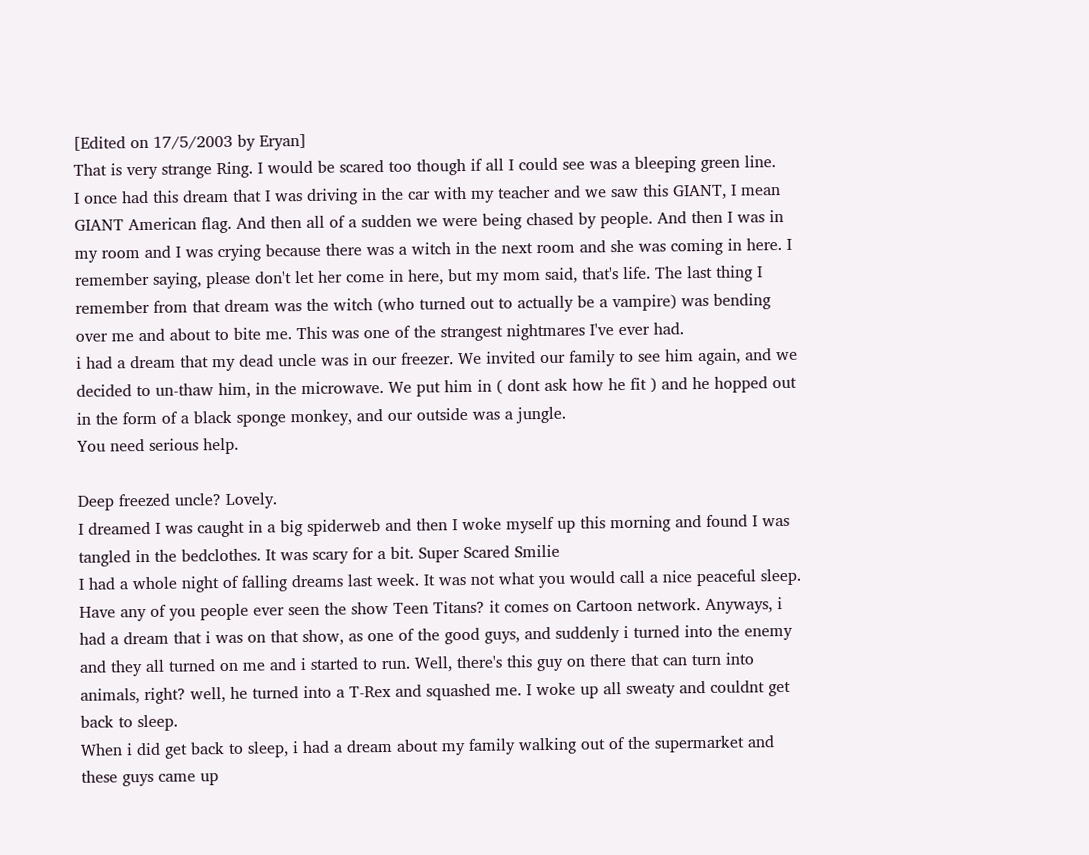[Edited on 17/5/2003 by Eryan]
That is very strange Ring. I would be scared too though if all I could see was a bleeping green line.
I once had this dream that I was driving in the car with my teacher and we saw this GIANT, I mean GIANT American flag. And then all of a sudden we were being chased by people. And then I was in my room and I was crying because there was a witch in the next room and she was coming in here. I remember saying, please don't let her come in here, but my mom said, that's life. The last thing I remember from that dream was the witch (who turned out to actually be a vampire) was bending over me and about to bite me. This was one of the strangest nightmares I've ever had.
i had a dream that my dead uncle was in our freezer. We invited our family to see him again, and we decided to un-thaw him, in the microwave. We put him in ( dont ask how he fit ) and he hopped out in the form of a black sponge monkey, and our outside was a jungle.
You need serious help.

Deep freezed uncle? Lovely.
I dreamed I was caught in a big spiderweb and then I woke myself up this morning and found I was tangled in the bedclothes. It was scary for a bit. Super Scared Smilie
I had a whole night of falling dreams last week. It was not what you would call a nice peaceful sleep.
Have any of you people ever seen the show Teen Titans? it comes on Cartoon network. Anyways, i had a dream that i was on that show, as one of the good guys, and suddenly i turned into the enemy and they all turned on me and i started to run. Well, there's this guy on there that can turn into animals, right? well, he turned into a T-Rex and squashed me. I woke up all sweaty and couldnt get back to sleep.
When i did get back to sleep, i had a dream about my family walking out of the supermarket and these guys came up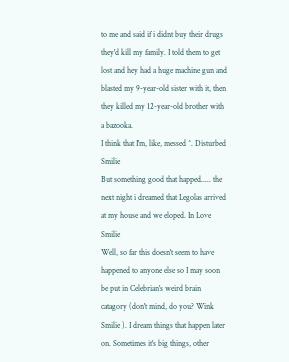to me and said if i didnt buy their drugs they'd kill my family. I told them to get lost and hey had a huge machine gun and blasted my 9-year-old sister with it, then they killed my 12-year-old brother with a bazooka.
I think that I'm, like, messed ^. Disturbed Smilie
But something good that happed..... the next night i dreamed that Legolas arrived at my house and we eloped. In Love Smilie
Well, so far this doesn't seem to have happened to anyone else so I may soon be put in Celebrian's weird brain catagory (don't mind, do you? Wink Smilie ). I dream things that happen later on. Sometimes it's big things, other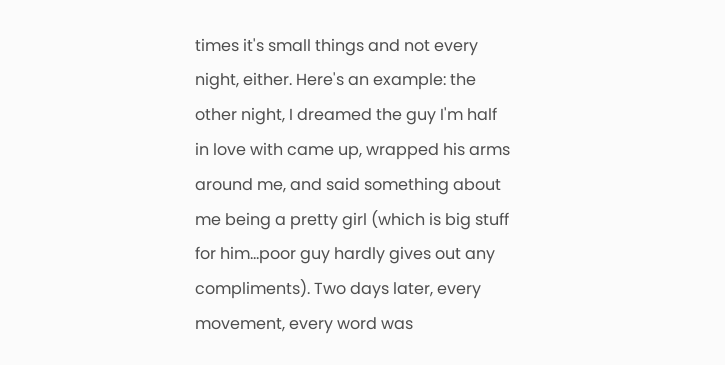times it's small things and not every night, either. Here's an example: the other night, I dreamed the guy I'm half in love with came up, wrapped his arms around me, and said something about me being a pretty girl (which is big stuff for him...poor guy hardly gives out any compliments). Two days later, every movement, every word was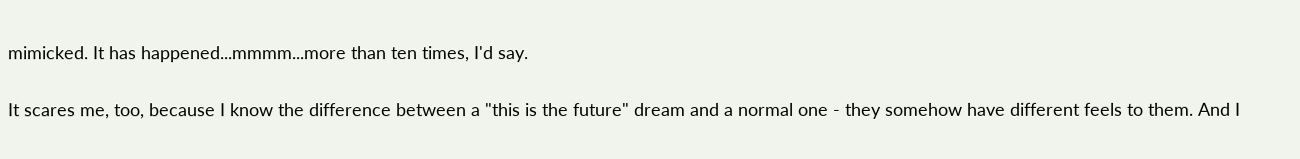mimicked. It has happened...mmmm...more than ten times, I'd say.

It scares me, too, because I know the difference between a "this is the future" dream and a normal one - they somehow have different feels to them. And I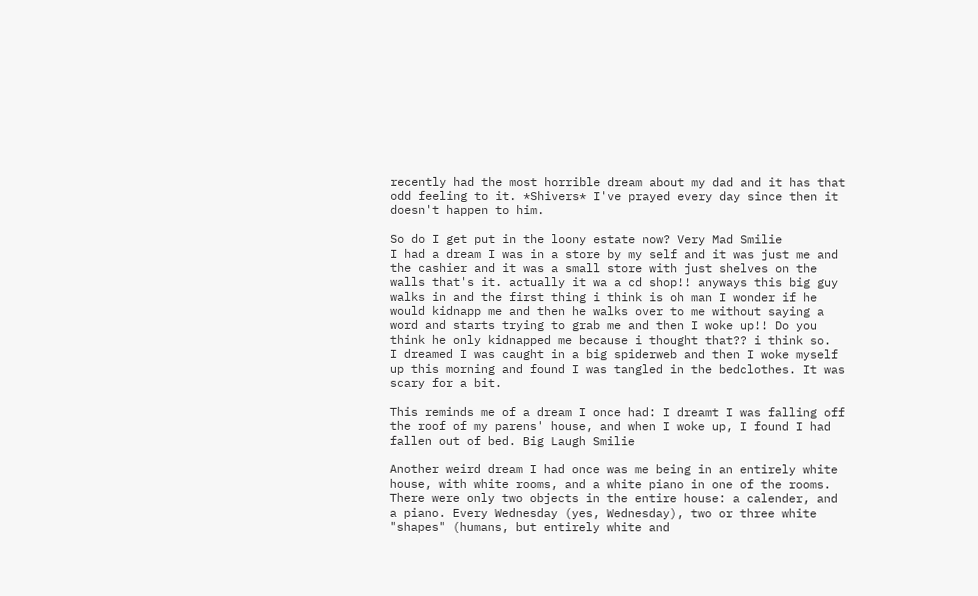recently had the most horrible dream about my dad and it has that odd feeling to it. *Shivers* I've prayed every day since then it doesn't happen to him.

So do I get put in the loony estate now? Very Mad Smilie
I had a dream I was in a store by my self and it was just me and the cashier and it was a small store with just shelves on the walls that's it. actually it wa a cd shop!! anyways this big guy walks in and the first thing i think is oh man I wonder if he would kidnapp me and then he walks over to me without saying a word and starts trying to grab me and then I woke up!! Do you think he only kidnapped me because i thought that?? i think so.
I dreamed I was caught in a big spiderweb and then I woke myself up this morning and found I was tangled in the bedclothes. It was scary for a bit.

This reminds me of a dream I once had: I dreamt I was falling off the roof of my parens' house, and when I woke up, I found I had fallen out of bed. Big Laugh Smilie

Another weird dream I had once was me being in an entirely white house, with white rooms, and a white piano in one of the rooms. There were only two objects in the entire house: a calender, and a piano. Every Wednesday (yes, Wednesday), two or three white "shapes" (humans, but entirely white and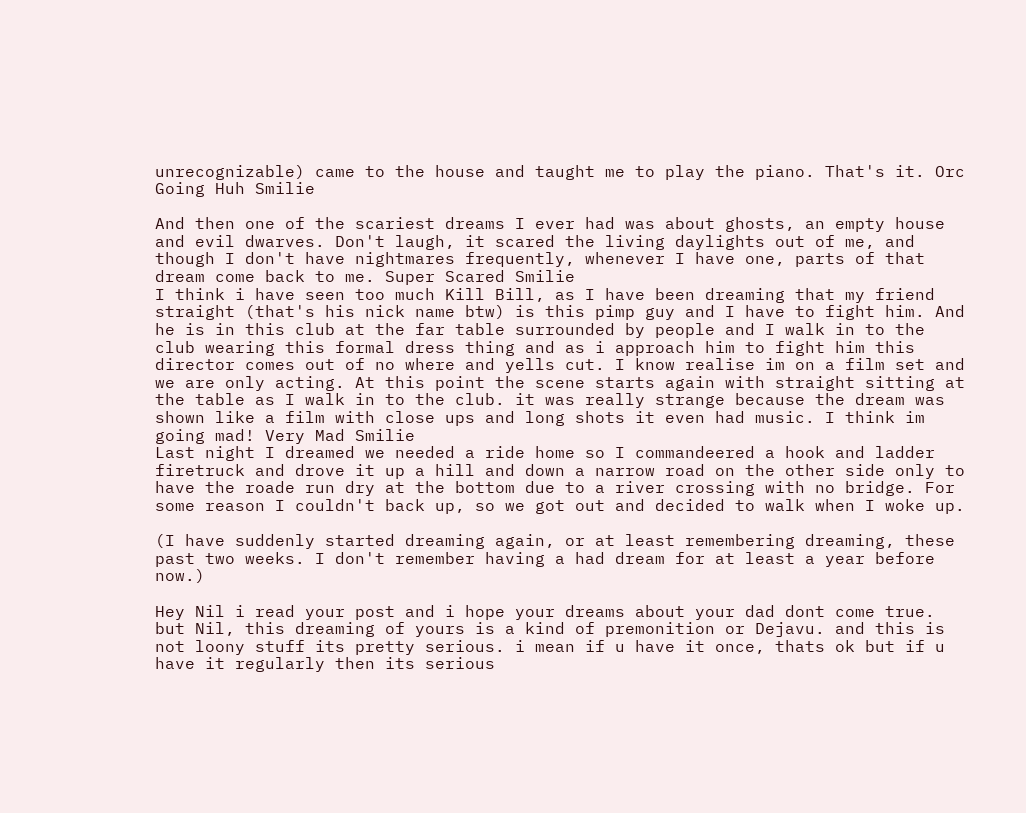unrecognizable) came to the house and taught me to play the piano. That's it. Orc Going Huh Smilie

And then one of the scariest dreams I ever had was about ghosts, an empty house and evil dwarves. Don't laugh, it scared the living daylights out of me, and though I don't have nightmares frequently, whenever I have one, parts of that dream come back to me. Super Scared Smilie
I think i have seen too much Kill Bill, as I have been dreaming that my friend straight (that's his nick name btw) is this pimp guy and I have to fight him. And he is in this club at the far table surrounded by people and I walk in to the club wearing this formal dress thing and as i approach him to fight him this director comes out of no where and yells cut. I know realise im on a film set and we are only acting. At this point the scene starts again with straight sitting at the table as I walk in to the club. it was really strange because the dream was shown like a film with close ups and long shots it even had music. I think im going mad! Very Mad Smilie
Last night I dreamed we needed a ride home so I commandeered a hook and ladder firetruck and drove it up a hill and down a narrow road on the other side only to have the roade run dry at the bottom due to a river crossing with no bridge. For some reason I couldn't back up, so we got out and decided to walk when I woke up.

(I have suddenly started dreaming again, or at least remembering dreaming, these past two weeks. I don't remember having a had dream for at least a year before now.)

Hey Nil i read your post and i hope your dreams about your dad dont come true. but Nil, this dreaming of yours is a kind of premonition or Dejavu. and this is not loony stuff its pretty serious. i mean if u have it once, thats ok but if u have it regularly then its serious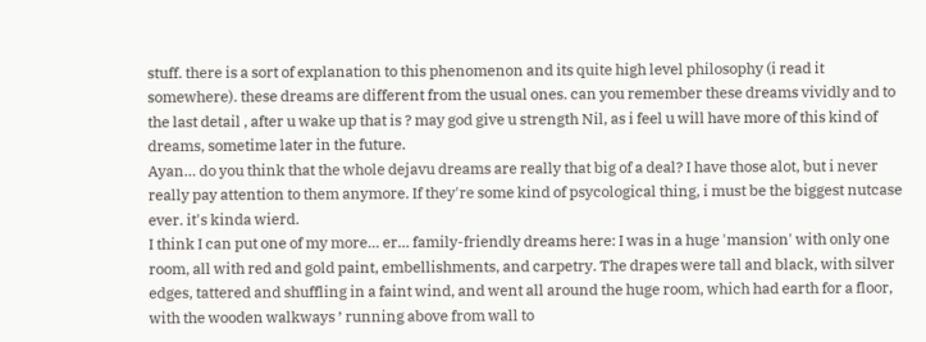stuff. there is a sort of explanation to this phenomenon and its quite high level philosophy (i read it somewhere). these dreams are different from the usual ones. can you remember these dreams vividly and to the last detail , after u wake up that is ? may god give u strength Nil, as i feel u will have more of this kind of dreams, sometime later in the future.
Ayan... do you think that the whole dejavu dreams are really that big of a deal? I have those alot, but i never really pay attention to them anymore. If they're some kind of psycological thing, i must be the biggest nutcase ever. it's kinda wierd.
I think I can put one of my more... er... family-friendly dreams here: I was in a huge 'mansion' with only one room, all with red and gold paint, embellishments, and carpetry. The drapes were tall and black, with silver edges, tattered and shuffling in a faint wind, and went all around the huge room, which had earth for a floor, with the wooden walkways ’ running above from wall to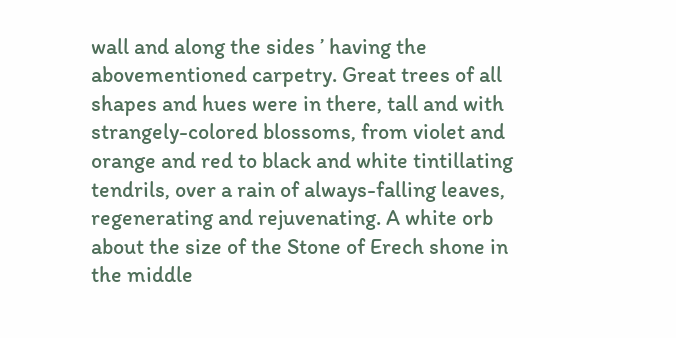wall and along the sides ’ having the abovementioned carpetry. Great trees of all shapes and hues were in there, tall and with strangely-colored blossoms, from violet and orange and red to black and white tintillating tendrils, over a rain of always-falling leaves, regenerating and rejuvenating. A white orb about the size of the Stone of Erech shone in the middle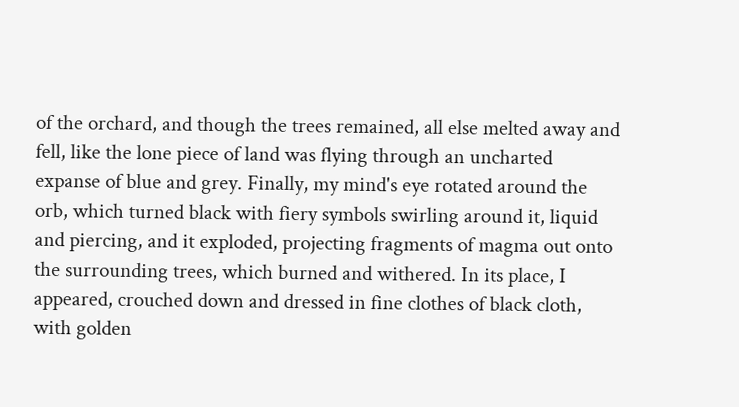of the orchard, and though the trees remained, all else melted away and fell, like the lone piece of land was flying through an uncharted expanse of blue and grey. Finally, my mind's eye rotated around the orb, which turned black with fiery symbols swirling around it, liquid and piercing, and it exploded, projecting fragments of magma out onto the surrounding trees, which burned and withered. In its place, I appeared, crouched down and dressed in fine clothes of black cloth, with golden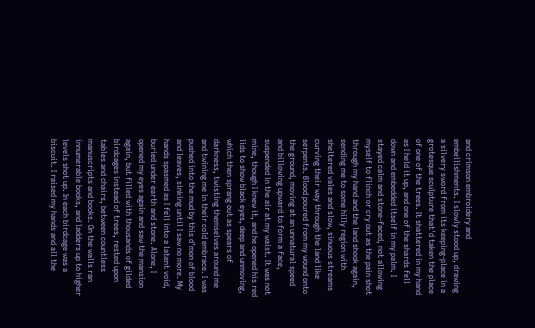and crimson embroidery and embellishments. I slowly stood up, drawing a silvery sword from its keeping-place in a grotesque sculpture that'd taken the place of one of the trees. It shattered in my hand as I held it up, and one of the shards fell down and embedded itself in my palm. I stayed calm and stone-faced, not allowing myself to flinch or cry out as the pain shot through my hand and the land shook again, sending me to some hilly region with sheltered vales and slow, sinuous streams curving their way through the land like serpents. Blood poured from my wound onto the ground, moving at an unnatural speed and billowing upward to form a face, suspended in the air at my waist. It was not mine, though I knew it, and he opened his red lids to show black eyes, deep and unmoving, which then sprang out as spears of darkness, twisting themselves around me and twining me in their cold embrace. I was pushed into the mud by this d’mon of blood and leaves, sinking until I saw no more. My hands spasmed as I fell into a latent void, buried under earth and stone. Alone, I opened my eyes again and saw the mansion again, but filled with thousands of gilded birdcages instead of trees, rested upon tables and chairs, between countless manuscripts and books. On the walls ran innumerable books, and ladders up to higher levels shot up. In each birdcage was a biscuit. I raised my hands and all the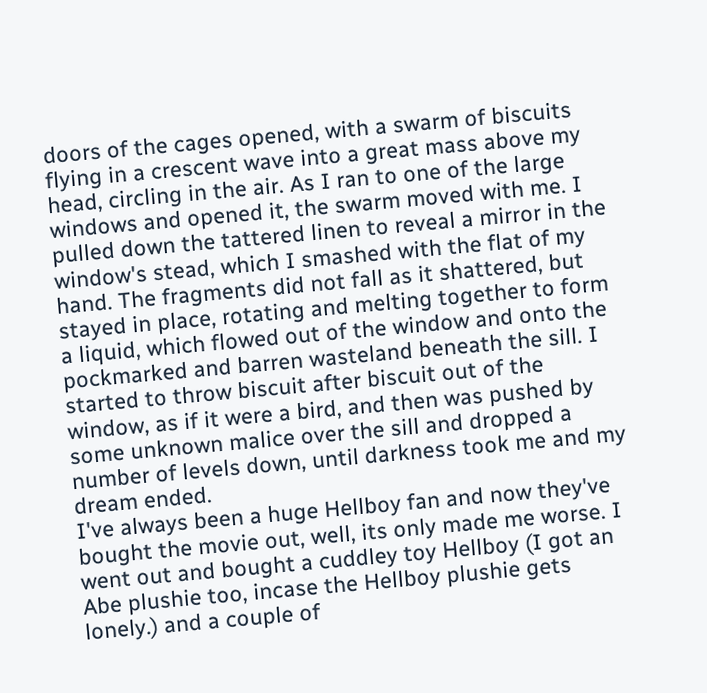doors of the cages opened, with a swarm of biscuits flying in a crescent wave into a great mass above my head, circling in the air. As I ran to one of the large windows and opened it, the swarm moved with me. I pulled down the tattered linen to reveal a mirror in the window's stead, which I smashed with the flat of my hand. The fragments did not fall as it shattered, but stayed in place, rotating and melting together to form a liquid, which flowed out of the window and onto the pockmarked and barren wasteland beneath the sill. I started to throw biscuit after biscuit out of the window, as if it were a bird, and then was pushed by some unknown malice over the sill and dropped a number of levels down, until darkness took me and my dream ended.
I've always been a huge Hellboy fan and now they've bought the movie out, well, its only made me worse. I went out and bought a cuddley toy Hellboy (I got an Abe plushie too, incase the Hellboy plushie gets lonely.) and a couple of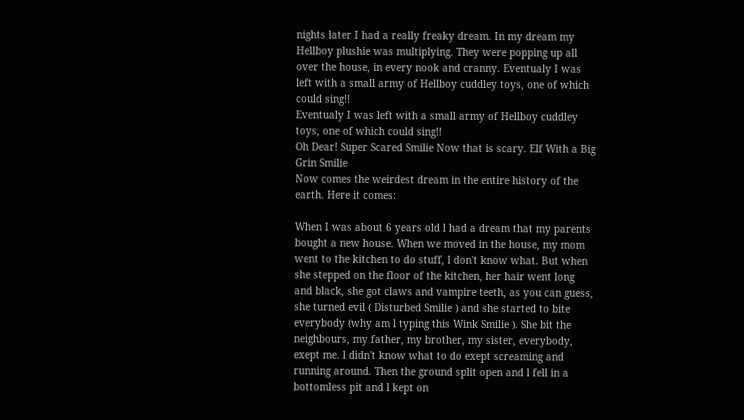nights later I had a really freaky dream. In my dream my Hellboy plushie was multiplying. They were popping up all over the house, in every nook and cranny. Eventualy I was left with a small army of Hellboy cuddley toys, one of which could sing!!
Eventualy I was left with a small army of Hellboy cuddley toys, one of which could sing!!
Oh Dear! Super Scared Smilie Now that is scary. Elf With a Big Grin Smilie
Now comes the weirdest dream in the entire history of the earth. Here it comes:

When I was about 6 years old l had a dream that my parents bought a new house. When we moved in the house, my mom went to the kitchen to do stuff, l don't know what. But when she stepped on the floor of the kitchen, her hair went long and black, she got claws and vampire teeth, as you can guess, she turned evil ( Disturbed Smilie ) and she started to bite everybody (why am l typing this Wink Smilie ). She bit the neighbours, my father, my brother, my sister, everybody, exept me. l didn't know what to do exept screaming and running around. Then the ground split open and l fell in a bottomless pit and l kept on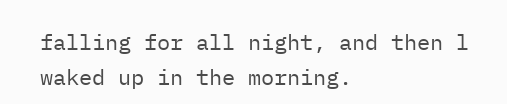falling for all night, and then l waked up in the morning.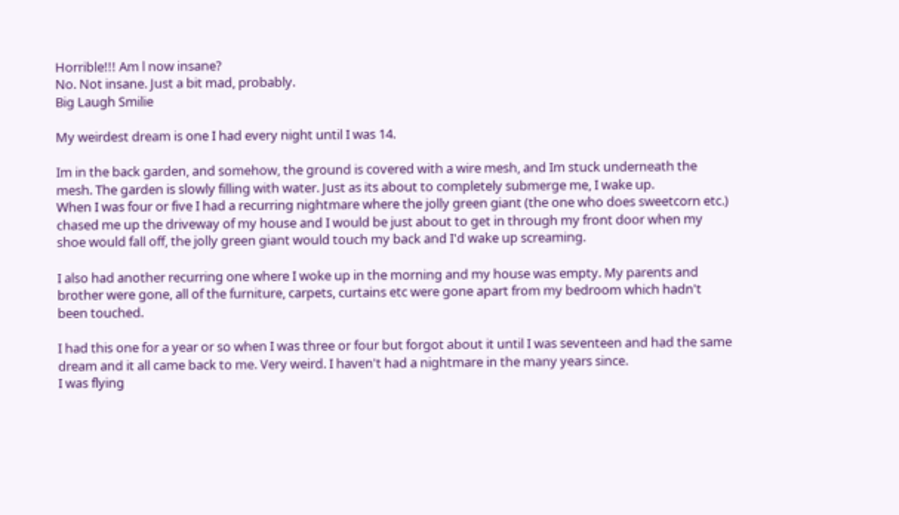Horrible!!! Am l now insane?
No. Not insane. Just a bit mad, probably.
Big Laugh Smilie

My weirdest dream is one I had every night until I was 14.

Im in the back garden, and somehow, the ground is covered with a wire mesh, and Im stuck underneath the mesh. The garden is slowly filling with water. Just as its about to completely submerge me, I wake up.
When I was four or five I had a recurring nightmare where the jolly green giant (the one who does sweetcorn etc.) chased me up the driveway of my house and I would be just about to get in through my front door when my shoe would fall off, the jolly green giant would touch my back and I'd wake up screaming.

I also had another recurring one where I woke up in the morning and my house was empty. My parents and brother were gone, all of the furniture, carpets, curtains etc were gone apart from my bedroom which hadn't been touched.

I had this one for a year or so when I was three or four but forgot about it until I was seventeen and had the same dream and it all came back to me. Very weird. I haven't had a nightmare in the many years since.
I was flying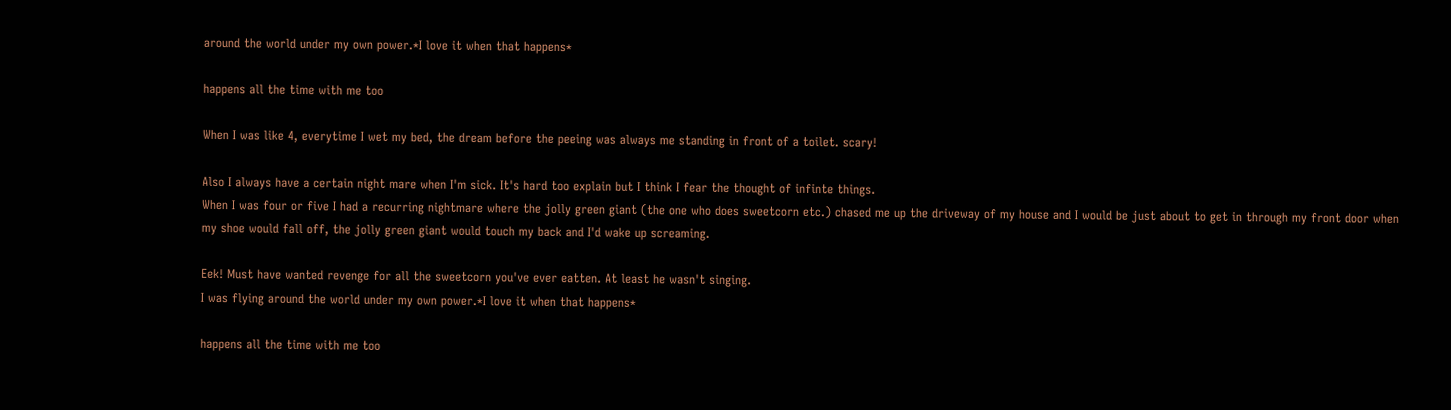around the world under my own power.*I love it when that happens*

happens all the time with me too

When I was like 4, everytime I wet my bed, the dream before the peeing was always me standing in front of a toilet. scary!

Also I always have a certain night mare when I'm sick. It's hard too explain but I think I fear the thought of infinte things.
When I was four or five I had a recurring nightmare where the jolly green giant (the one who does sweetcorn etc.) chased me up the driveway of my house and I would be just about to get in through my front door when my shoe would fall off, the jolly green giant would touch my back and I'd wake up screaming.

Eek! Must have wanted revenge for all the sweetcorn you've ever eatten. At least he wasn't singing.
I was flying around the world under my own power.*I love it when that happens*

happens all the time with me too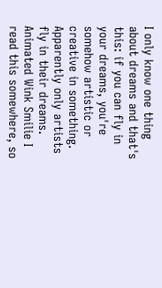I only know one thing about dreams and that's this: if you can fly in your dreams, you're somehow artistic or creative in something. Apparently only artists fly in their dreams. Animated Wink Smilie I read this somewhere, so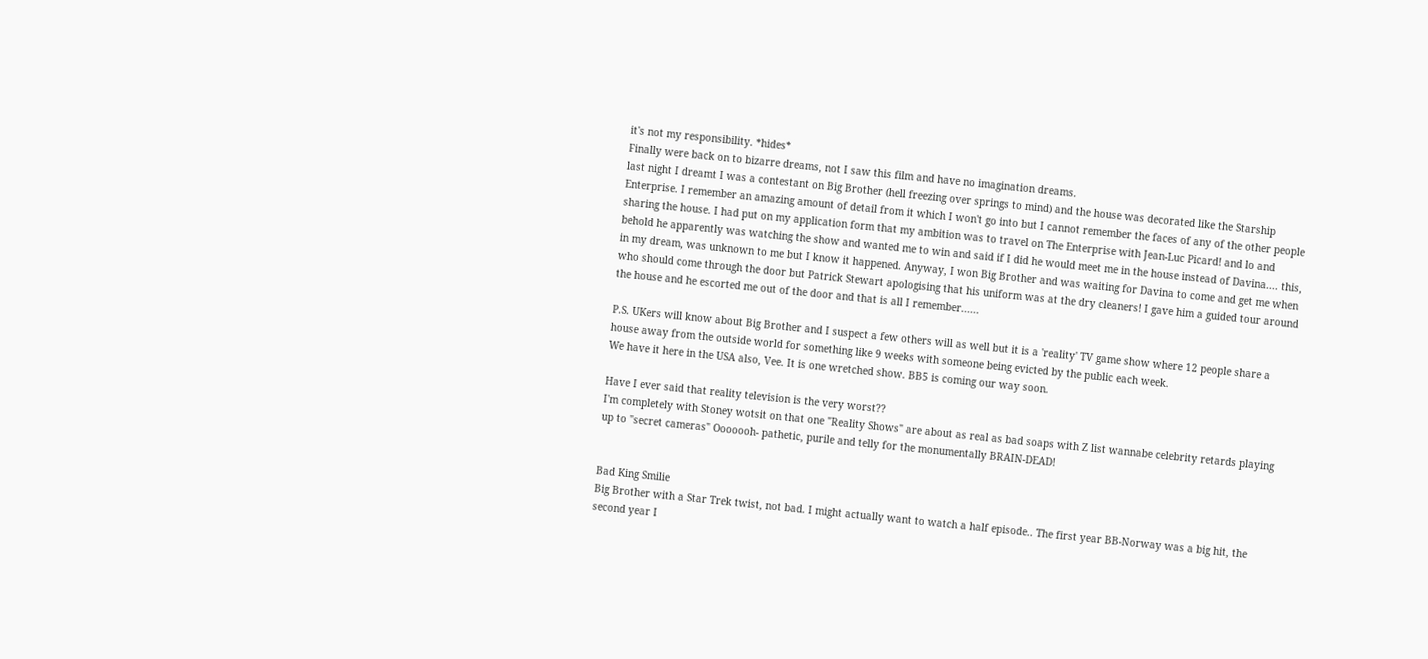it's not my responsibility. *hides*
Finally were back on to bizarre dreams, not I saw this film and have no imagination dreams.
last night I dreamt I was a contestant on Big Brother (hell freezing over springs to mind) and the house was decorated like the Starship Enterprise. I remember an amazing amount of detail from it which I won't go into but I cannot remember the faces of any of the other people sharing the house. I had put on my application form that my ambition was to travel on The Enterprise with Jean-Luc Picard! and lo and behold he apparently was watching the show and wanted me to win and said if I did he would meet me in the house instead of Davina.... this, in my dream, was unknown to me but I know it happened. Anyway, I won Big Brother and was waiting for Davina to come and get me when who should come through the door but Patrick Stewart apologising that his uniform was at the dry cleaners! I gave him a guided tour around the house and he escorted me out of the door and that is all I remember......

P.S. UKers will know about Big Brother and I suspect a few others will as well but it is a 'reality' TV game show where 12 people share a house away from the outside world for something like 9 weeks with someone being evicted by the public each week.
We have it here in the USA also, Vee. It is one wretched show. BB5 is coming our way soon.

Have I ever said that reality television is the very worst??
I'm completely with Stoney wotsit on that one "Reality Shows" are about as real as bad soaps with Z list wannabe celebrity retards playing up to "secret cameras" Ooooooh- pathetic, purile and telly for the monumentally BRAIN-DEAD!


Bad King Smilie
Big Brother with a Star Trek twist, not bad. I might actually want to watch a half episode.. The first year BB-Norway was a big hit, the second year I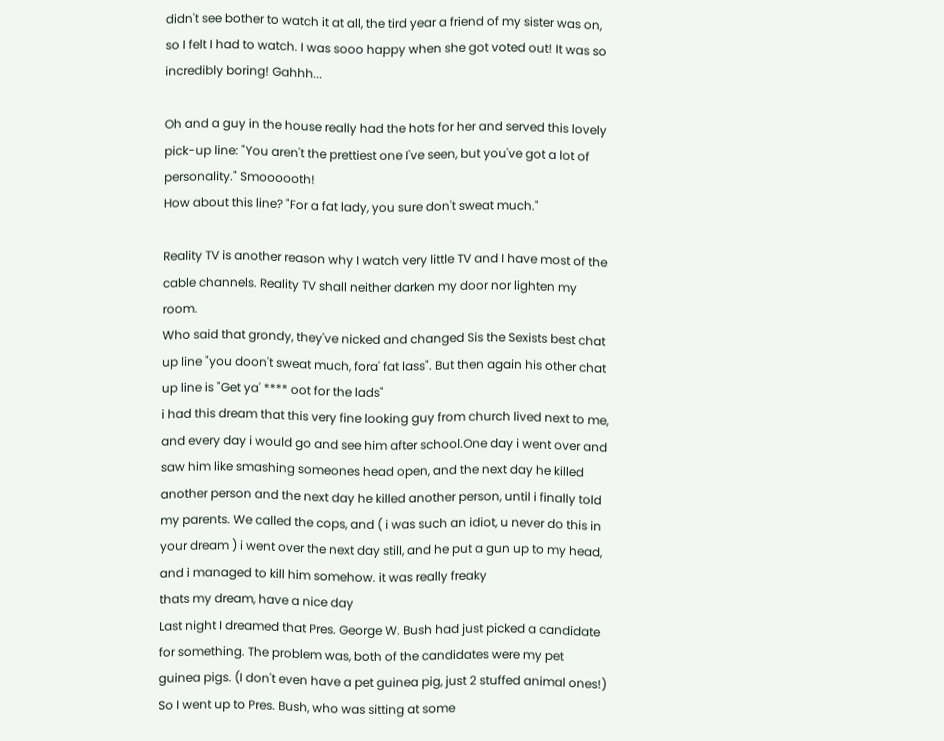didn't see bother to watch it at all, the tird year a friend of my sister was on, so I felt I had to watch. I was sooo happy when she got voted out! It was so incredibly boring! Gahhh...

Oh and a guy in the house really had the hots for her and served this lovely pick-up line: "You aren't the prettiest one I've seen, but you've got a lot of personality." Smoooooth!
How about this line? "For a fat lady, you sure don't sweat much."

Reality TV is another reason why I watch very little TV and I have most of the cable channels. Reality TV shall neither darken my door nor lighten my room.
Who said that grondy, they've nicked and changed Sis the Sexists best chat up line "you doon't sweat much, fora' fat lass". But then again his other chat up line is "Get ya' **** oot for the lads"
i had this dream that this very fine looking guy from church lived next to me, and every day i would go and see him after school.One day i went over and saw him like smashing someones head open, and the next day he killed another person and the next day he killed another person, until i finally told my parents. We called the cops, and ( i was such an idiot, u never do this in your dream ) i went over the next day still, and he put a gun up to my head, and i managed to kill him somehow. it was really freaky
thats my dream, have a nice day
Last night I dreamed that Pres. George W. Bush had just picked a candidate for something. The problem was, both of the candidates were my pet guinea pigs. (I don't even have a pet guinea pig, just 2 stuffed animal ones!) So I went up to Pres. Bush, who was sitting at some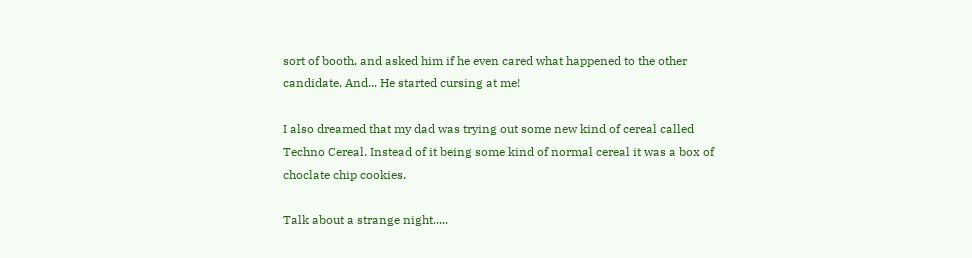sort of booth, and asked him if he even cared what happened to the other candidate. And... He started cursing at me!

I also dreamed that my dad was trying out some new kind of cereal called Techno Cereal. Instead of it being some kind of normal cereal it was a box of choclate chip cookies.

Talk about a strange night.....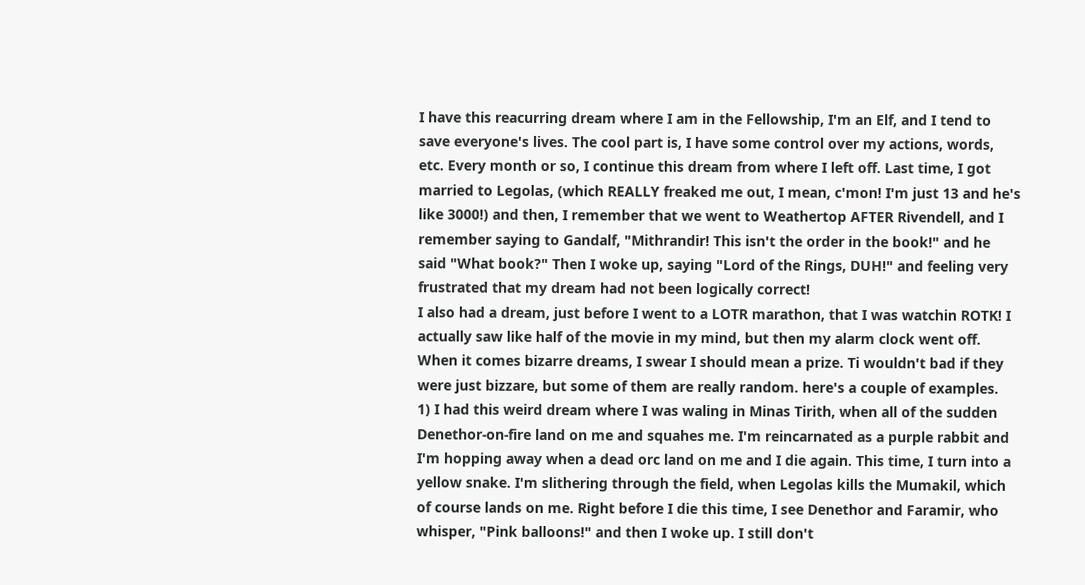I have this reacurring dream where I am in the Fellowship, I'm an Elf, and I tend to save everyone's lives. The cool part is, I have some control over my actions, words, etc. Every month or so, I continue this dream from where I left off. Last time, I got married to Legolas, (which REALLY freaked me out, I mean, c'mon! I'm just 13 and he's like 3000!) and then, I remember that we went to Weathertop AFTER Rivendell, and I remember saying to Gandalf, "Mithrandir! This isn't the order in the book!" and he said "What book?" Then I woke up, saying "Lord of the Rings, DUH!" and feeling very frustrated that my dream had not been logically correct!
I also had a dream, just before I went to a LOTR marathon, that I was watchin ROTK! I actually saw like half of the movie in my mind, but then my alarm clock went off.
When it comes bizarre dreams, I swear I should mean a prize. Ti wouldn't bad if they were just bizzare, but some of them are really random. here's a couple of examples.
1) I had this weird dream where I was waling in Minas Tirith, when all of the sudden Denethor-on-fire land on me and squahes me. I'm reincarnated as a purple rabbit and I'm hopping away when a dead orc land on me and I die again. This time, I turn into a yellow snake. I'm slithering through the field, when Legolas kills the Mumakil, which of course lands on me. Right before I die this time, I see Denethor and Faramir, who whisper, "Pink balloons!" and then I woke up. I still don't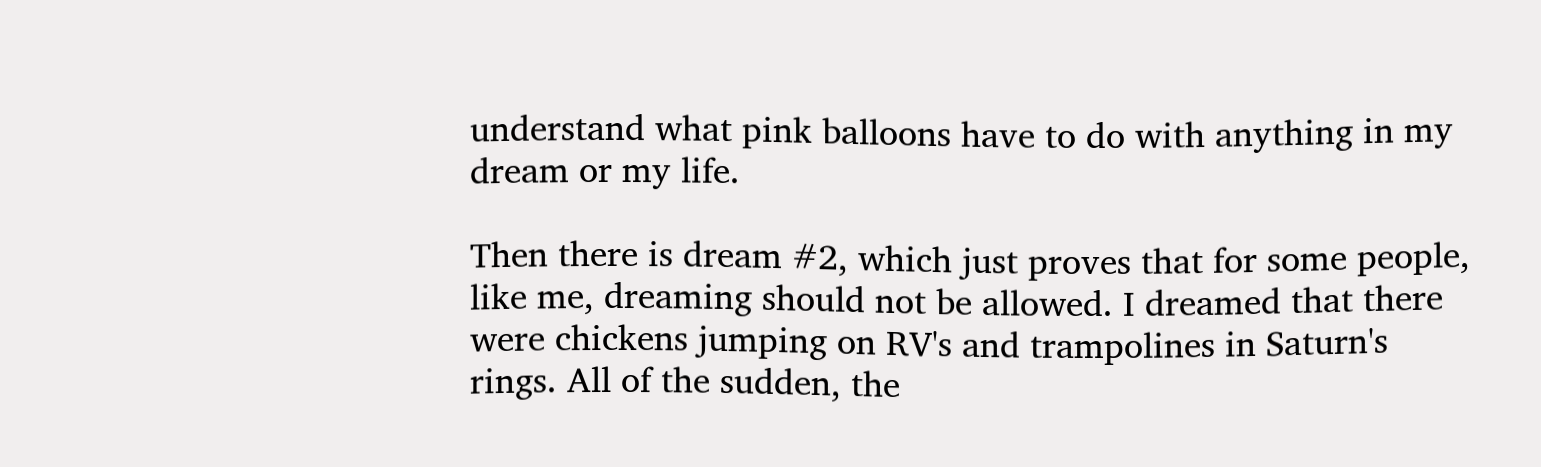understand what pink balloons have to do with anything in my dream or my life.

Then there is dream #2, which just proves that for some people, like me, dreaming should not be allowed. I dreamed that there were chickens jumping on RV's and trampolines in Saturn's rings. All of the sudden, the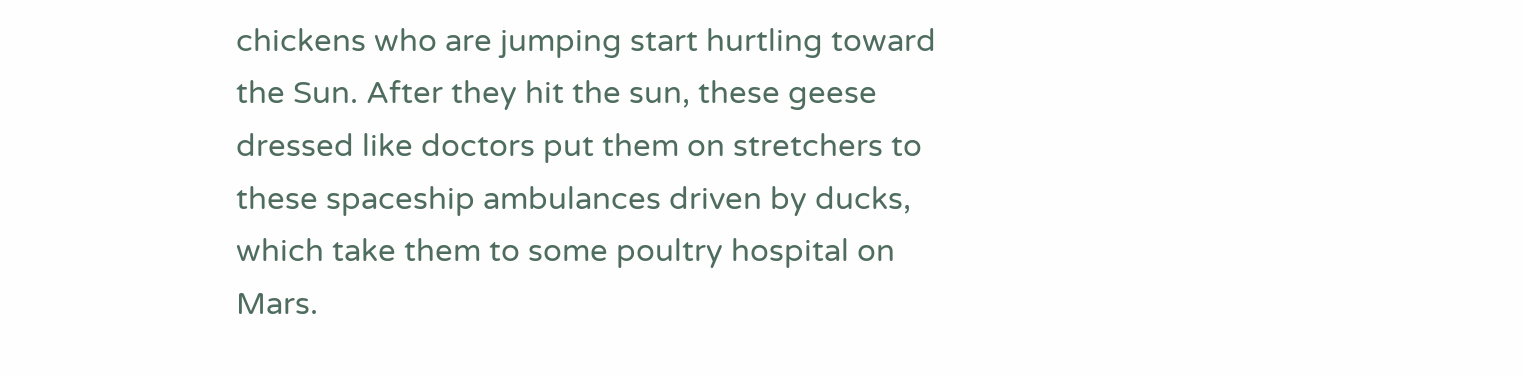chickens who are jumping start hurtling toward the Sun. After they hit the sun, these geese dressed like doctors put them on stretchers to these spaceship ambulances driven by ducks, which take them to some poultry hospital on Mars.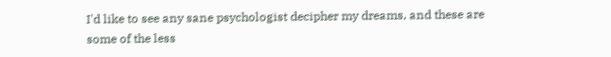I'd like to see any sane psychologist decipher my dreams, and these are some of the less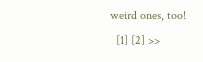weird ones, too!
  [1] [2] >>